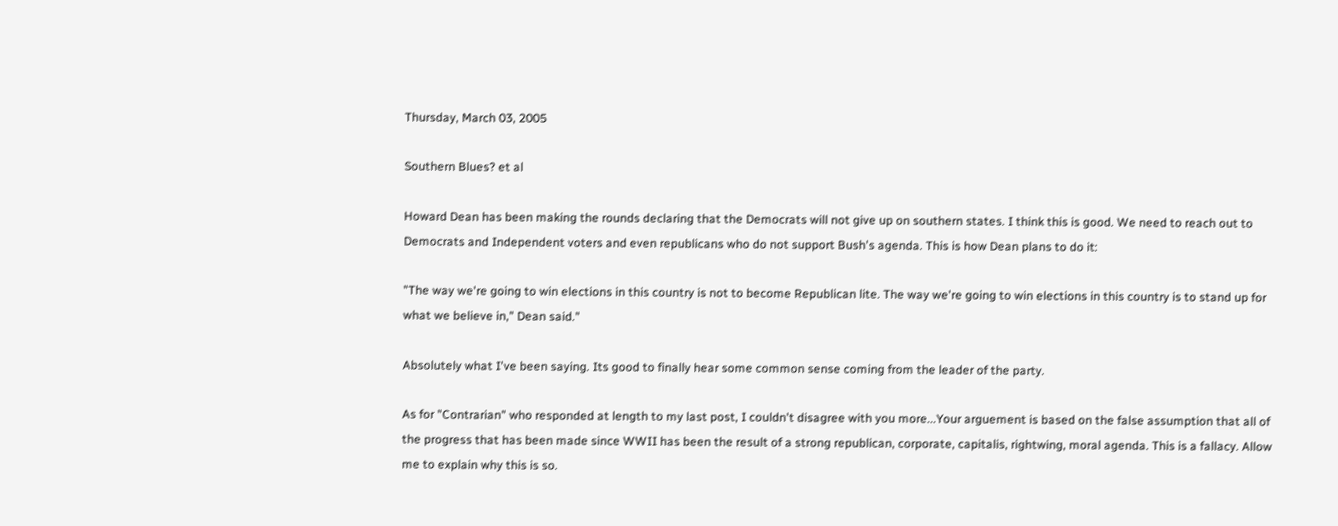Thursday, March 03, 2005

Southern Blues? et al

Howard Dean has been making the rounds declaring that the Democrats will not give up on southern states. I think this is good. We need to reach out to Democrats and Independent voters and even republicans who do not support Bush's agenda. This is how Dean plans to do it:

"The way we're going to win elections in this country is not to become Republican lite. The way we're going to win elections in this country is to stand up for what we believe in," Dean said."

Absolutely what I've been saying. Its good to finally hear some common sense coming from the leader of the party.

As for "Contrarian" who responded at length to my last post, I couldn't disagree with you more...Your arguement is based on the false assumption that all of the progress that has been made since WWII has been the result of a strong republican, corporate, capitalis, rightwing, moral agenda. This is a fallacy. Allow me to explain why this is so.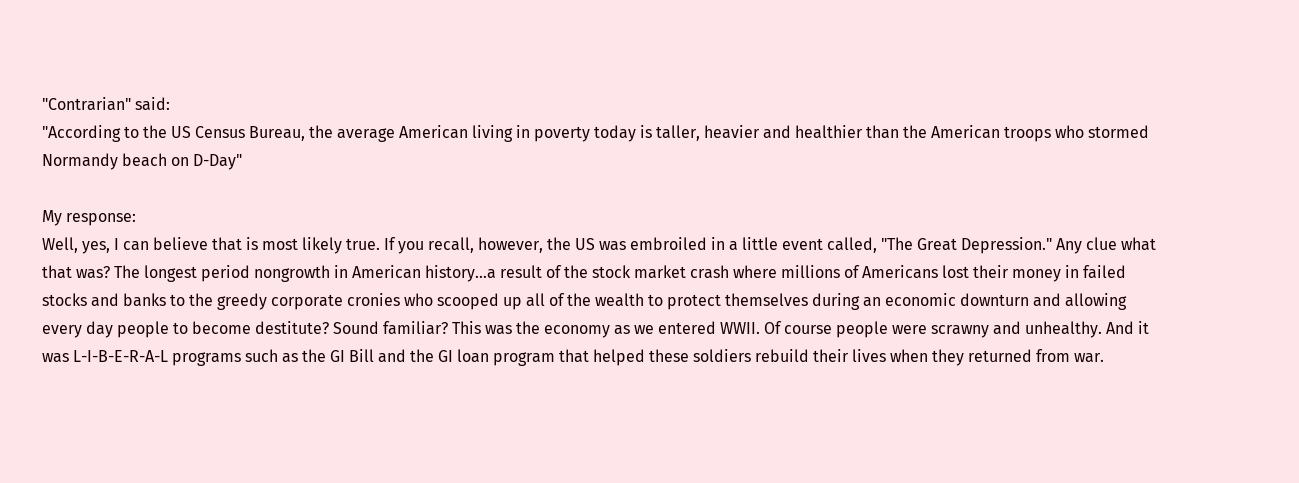"Contrarian" said:
"According to the US Census Bureau, the average American living in poverty today is taller, heavier and healthier than the American troops who stormed Normandy beach on D-Day"

My response:
Well, yes, I can believe that is most likely true. If you recall, however, the US was embroiled in a little event called, "The Great Depression." Any clue what that was? The longest period nongrowth in American history...a result of the stock market crash where millions of Americans lost their money in failed stocks and banks to the greedy corporate cronies who scooped up all of the wealth to protect themselves during an economic downturn and allowing every day people to become destitute? Sound familiar? This was the economy as we entered WWII. Of course people were scrawny and unhealthy. And it was L-I-B-E-R-A-L programs such as the GI Bill and the GI loan program that helped these soldiers rebuild their lives when they returned from war.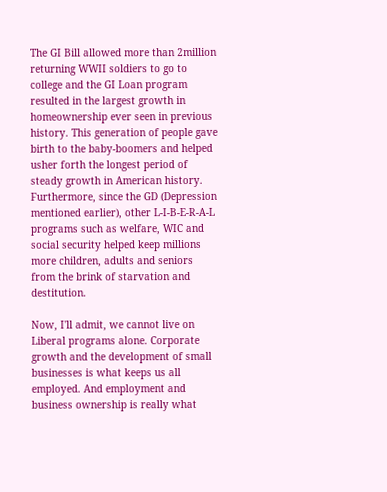The GI Bill allowed more than 2million returning WWII soldiers to go to college and the GI Loan program resulted in the largest growth in homeownership ever seen in previous history. This generation of people gave birth to the baby-boomers and helped usher forth the longest period of steady growth in American history. Furthermore, since the GD (Depression mentioned earlier), other L-I-B-E-R-A-L programs such as welfare, WIC and social security helped keep millions more children, adults and seniors from the brink of starvation and destitution.

Now, I'll admit, we cannot live on Liberal programs alone. Corporate growth and the development of small businesses is what keeps us all employed. And employment and business ownership is really what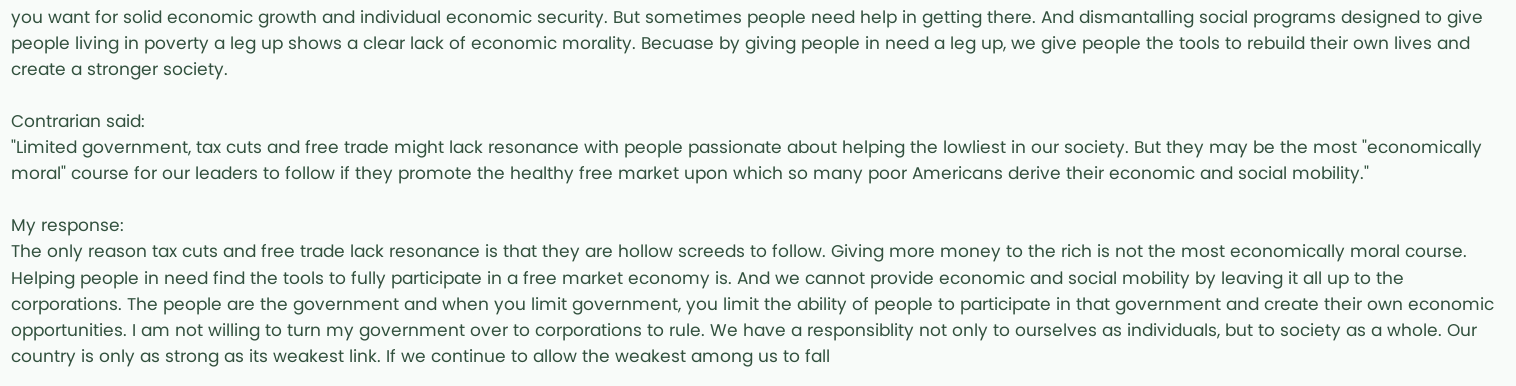you want for solid economic growth and individual economic security. But sometimes people need help in getting there. And dismantalling social programs designed to give people living in poverty a leg up shows a clear lack of economic morality. Becuase by giving people in need a leg up, we give people the tools to rebuild their own lives and create a stronger society.

Contrarian said:
"Limited government, tax cuts and free trade might lack resonance with people passionate about helping the lowliest in our society. But they may be the most "economically moral" course for our leaders to follow if they promote the healthy free market upon which so many poor Americans derive their economic and social mobility."

My response:
The only reason tax cuts and free trade lack resonance is that they are hollow screeds to follow. Giving more money to the rich is not the most economically moral course. Helping people in need find the tools to fully participate in a free market economy is. And we cannot provide economic and social mobility by leaving it all up to the corporations. The people are the government and when you limit government, you limit the ability of people to participate in that government and create their own economic opportunities. I am not willing to turn my government over to corporations to rule. We have a responsiblity not only to ourselves as individuals, but to society as a whole. Our country is only as strong as its weakest link. If we continue to allow the weakest among us to fall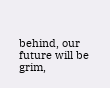behind, our future will be grim,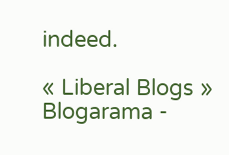indeed.

« Liberal Blogs »
Blogarama -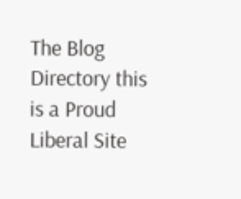The Blog Directory this is a Proud Liberal Site